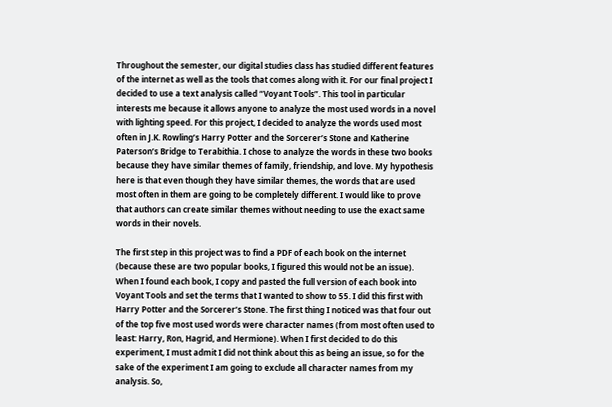Throughout the semester, our digital studies class has studied different features of the internet as well as the tools that comes along with it. For our final project I decided to use a text analysis called “Voyant Tools”. This tool in particular interests me because it allows anyone to analyze the most used words in a novel with lighting speed. For this project, I decided to analyze the words used most often in J.K. Rowling’s Harry Potter and the Sorcerer’s Stone and Katherine Paterson’s Bridge to Terabithia. I chose to analyze the words in these two books because they have similar themes of family, friendship, and love. My hypothesis here is that even though they have similar themes, the words that are used most often in them are going to be completely different. I would like to prove that authors can create similar themes without needing to use the exact same words in their novels.

The first step in this project was to find a PDF of each book on the internet (because these are two popular books, I figured this would not be an issue). When I found each book, I copy and pasted the full version of each book into Voyant Tools and set the terms that I wanted to show to 55. I did this first with Harry Potter and the Sorcerer’s Stone. The first thing I noticed was that four out of the top five most used words were character names (from most often used to least: Harry, Ron, Hagrid, and Hermione). When I first decided to do this experiment, I must admit I did not think about this as being an issue, so for the sake of the experiment I am going to exclude all character names from my analysis. So,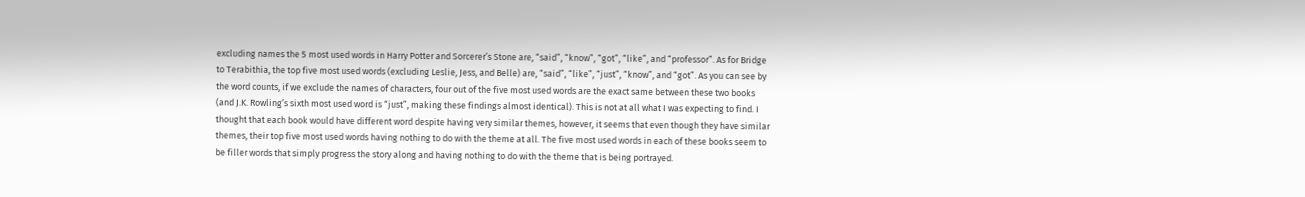excluding names the 5 most used words in Harry Potter and Sorcerer’s Stone are, “said”, “know”, “got”, “like”, and “professor”. As for Bridge to Terabithia, the top five most used words (excluding Leslie, Jess, and Belle) are, “said”, “like”, “just”, “know”, and “got”. As you can see by the word counts, if we exclude the names of characters, four out of the five most used words are the exact same between these two books (and J.K. Rowling’s sixth most used word is “just”, making these findings almost identical). This is not at all what I was expecting to find. I thought that each book would have different word despite having very similar themes, however, it seems that even though they have similar themes, their top five most used words having nothing to do with the theme at all. The five most used words in each of these books seem to be filler words that simply progress the story along and having nothing to do with the theme that is being portrayed.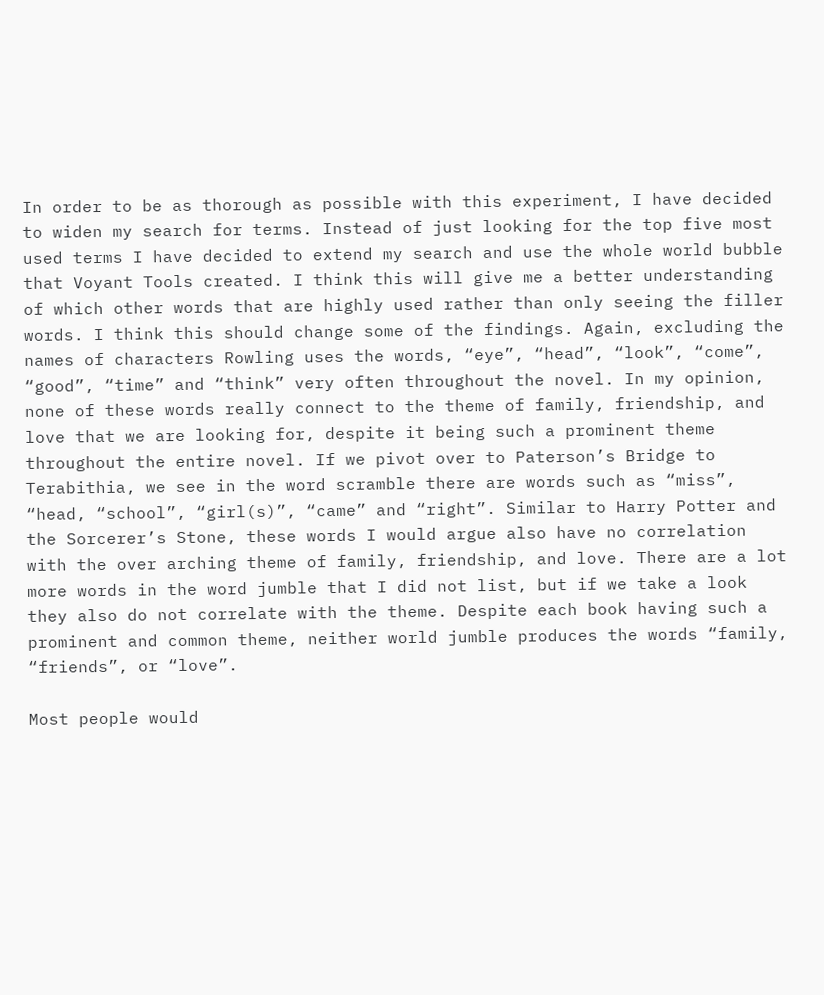In order to be as thorough as possible with this experiment, I have decided to widen my search for terms. Instead of just looking for the top five most used terms I have decided to extend my search and use the whole world bubble that Voyant Tools created. I think this will give me a better understanding of which other words that are highly used rather than only seeing the filler words. I think this should change some of the findings. Again, excluding the names of characters Rowling uses the words, “eye”, “head”, “look”, “come”, “good”, “time” and “think” very often throughout the novel. In my opinion, none of these words really connect to the theme of family, friendship, and love that we are looking for, despite it being such a prominent theme throughout the entire novel. If we pivot over to Paterson’s Bridge to Terabithia, we see in the word scramble there are words such as “miss”, “head, “school”, “girl(s)”, “came” and “right”. Similar to Harry Potter and the Sorcerer’s Stone, these words I would argue also have no correlation with the over arching theme of family, friendship, and love. There are a lot more words in the word jumble that I did not list, but if we take a look they also do not correlate with the theme. Despite each book having such a prominent and common theme, neither world jumble produces the words “family, “friends”, or “love”.

Most people would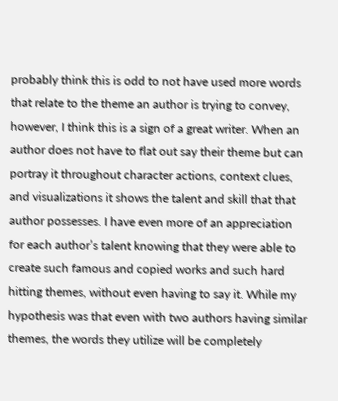probably think this is odd to not have used more words that relate to the theme an author is trying to convey, however, I think this is a sign of a great writer. When an author does not have to flat out say their theme but can portray it throughout character actions, context clues, and visualizations it shows the talent and skill that that author possesses. I have even more of an appreciation for each author’s talent knowing that they were able to create such famous and copied works and such hard hitting themes, without even having to say it. While my hypothesis was that even with two authors having similar themes, the words they utilize will be completely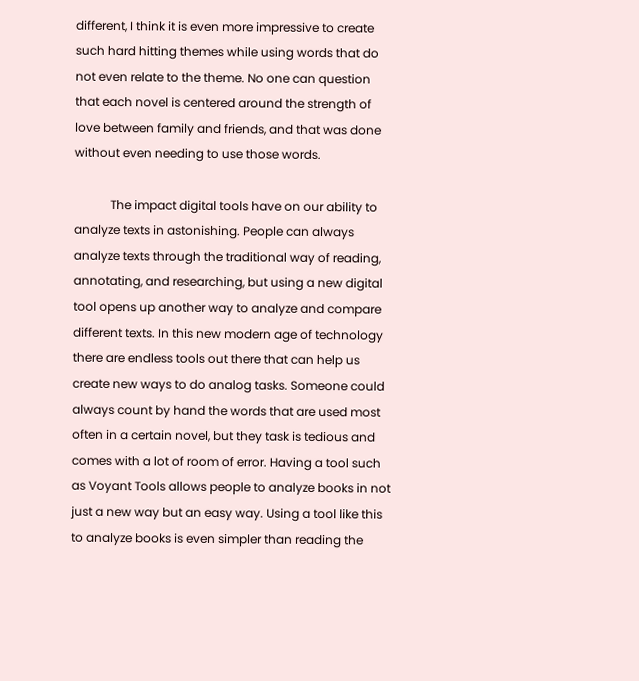different, I think it is even more impressive to create such hard hitting themes while using words that do not even relate to the theme. No one can question that each novel is centered around the strength of love between family and friends, and that was done without even needing to use those words.

            The impact digital tools have on our ability to analyze texts in astonishing. People can always analyze texts through the traditional way of reading, annotating, and researching, but using a new digital tool opens up another way to analyze and compare different texts. In this new modern age of technology there are endless tools out there that can help us create new ways to do analog tasks. Someone could always count by hand the words that are used most often in a certain novel, but they task is tedious and comes with a lot of room of error. Having a tool such as Voyant Tools allows people to analyze books in not just a new way but an easy way. Using a tool like this to analyze books is even simpler than reading the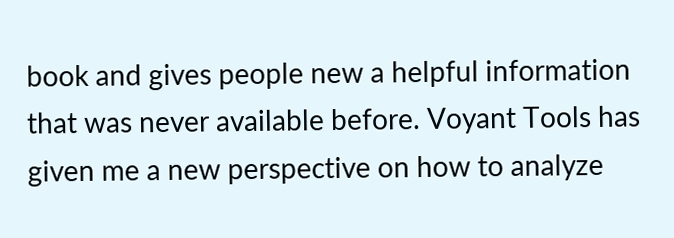book and gives people new a helpful information that was never available before. Voyant Tools has given me a new perspective on how to analyze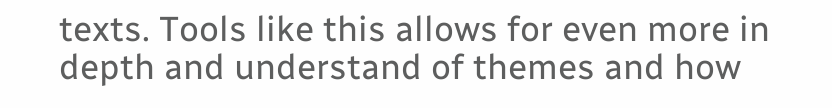texts. Tools like this allows for even more in depth and understand of themes and how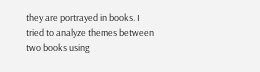they are portrayed in books. I tried to analyze themes between two books using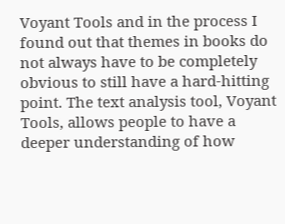Voyant Tools and in the process I found out that themes in books do not always have to be completely obvious to still have a hard-hitting point. The text analysis tool, Voyant Tools, allows people to have a deeper understanding of how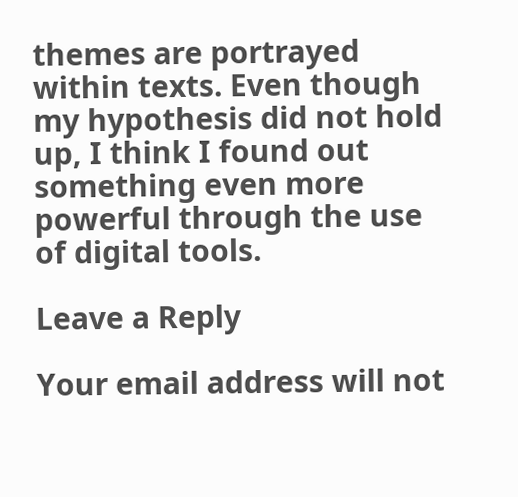themes are portrayed within texts. Even though my hypothesis did not hold up, I think I found out something even more powerful through the use of digital tools.

Leave a Reply

Your email address will not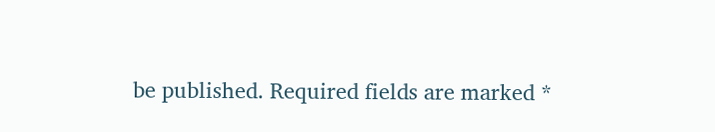be published. Required fields are marked *